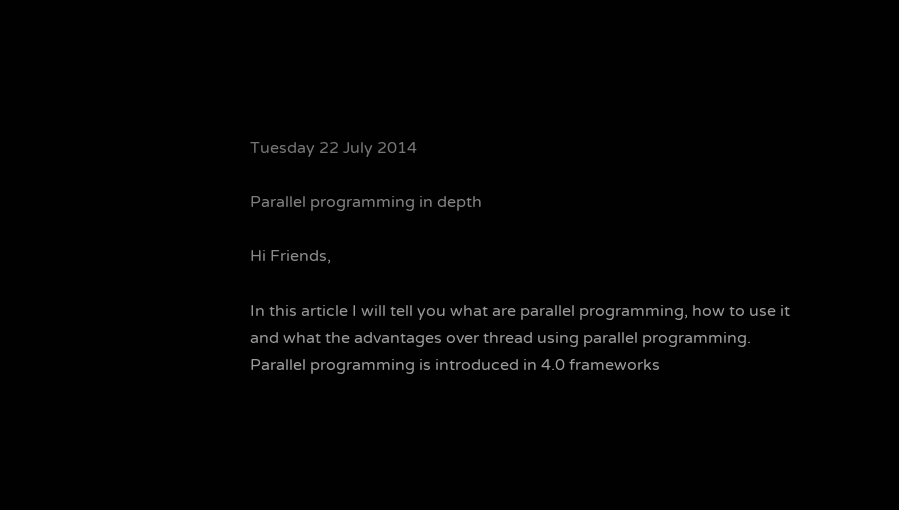Tuesday 22 July 2014

Parallel programming in depth

Hi Friends,

In this article I will tell you what are parallel programming, how to use it and what the advantages over thread using parallel programming. Parallel programming is introduced in 4.0 frameworks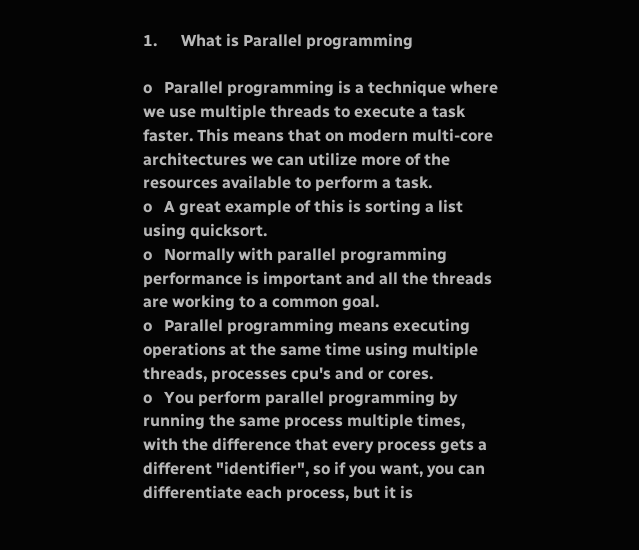1.      What is Parallel programming

o   Parallel programming is a technique where we use multiple threads to execute a task faster. This means that on modern multi-core architectures we can utilize more of the resources available to perform a task.
o   A great example of this is sorting a list using quicksort.
o   Normally with parallel programming performance is important and all the threads are working to a common goal.
o   Parallel programming means executing operations at the same time using multiple threads, processes cpu's and or cores.
o   You perform parallel programming by running the same process multiple times, with the difference that every process gets a different "identifier", so if you want, you can differentiate each process, but it is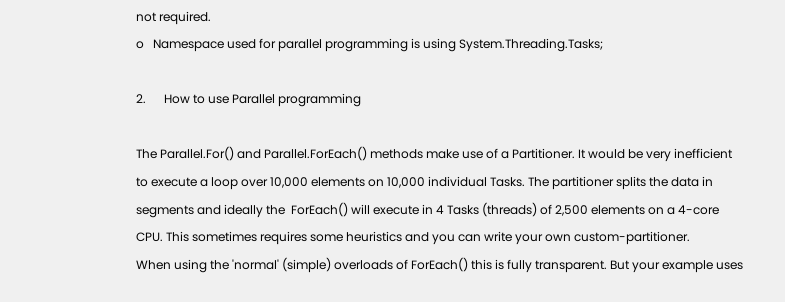not required.
o   Namespace used for parallel programming is using System.Threading.Tasks;

2.      How to use Parallel programming

The Parallel.For() and Parallel.ForEach() methods make use of a Partitioner. It would be very inefficient to execute a loop over 10,000 elements on 10,000 individual Tasks. The partitioner splits the data in segments and ideally the  ForEach() will execute in 4 Tasks (threads) of 2,500 elements on a 4-core CPU. This sometimes requires some heuristics and you can write your own custom-partitioner.
When using the 'normal' (simple) overloads of ForEach() this is fully transparent. But your example uses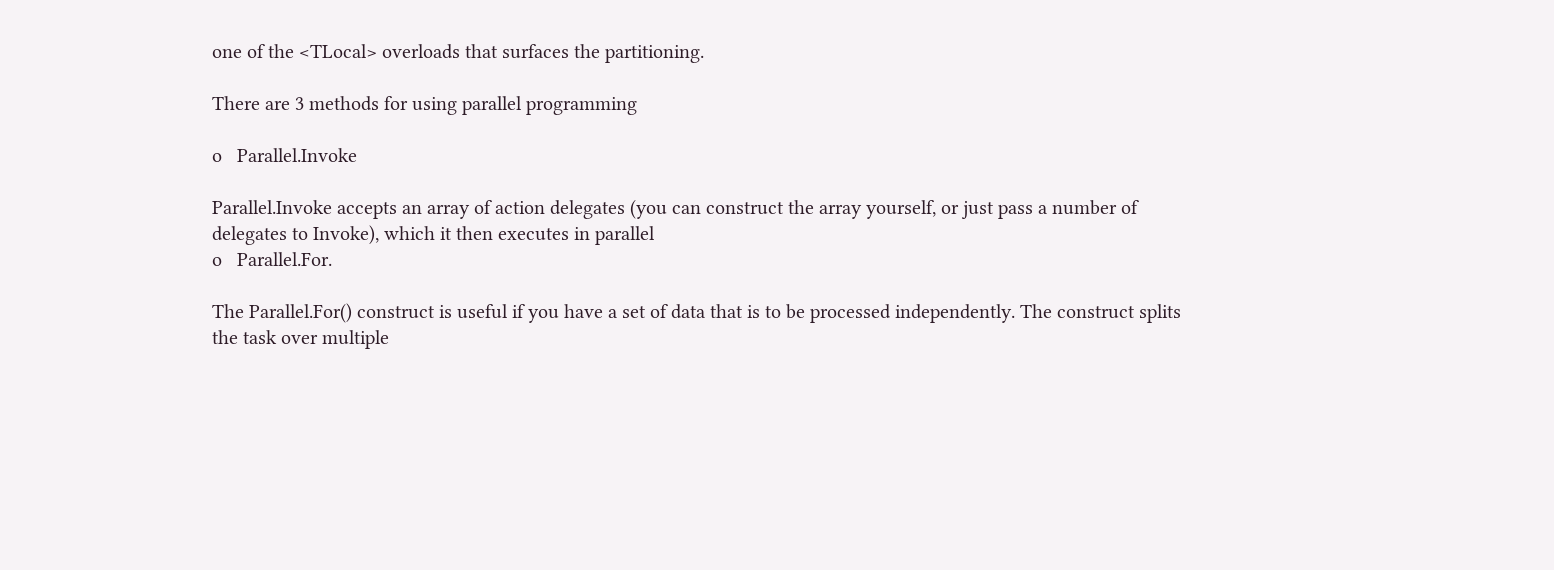one of the <TLocal> overloads that surfaces the partitioning.

There are 3 methods for using parallel programming

o   Parallel.Invoke

Parallel.Invoke accepts an array of action delegates (you can construct the array yourself, or just pass a number of delegates to Invoke), which it then executes in parallel
o   Parallel.For.

The Parallel.For() construct is useful if you have a set of data that is to be processed independently. The construct splits the task over multiple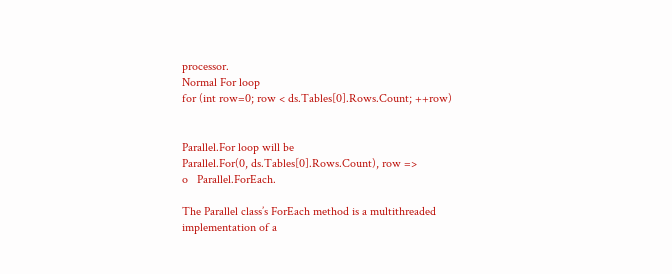processor.
Normal For loop
for (int row=0; row < ds.Tables[0].Rows.Count; ++row)


Parallel.For loop will be
Parallel.For(0, ds.Tables[0].Rows.Count), row =>
o   Parallel.ForEach.

The Parallel class’s ForEach method is a multithreaded implementation of a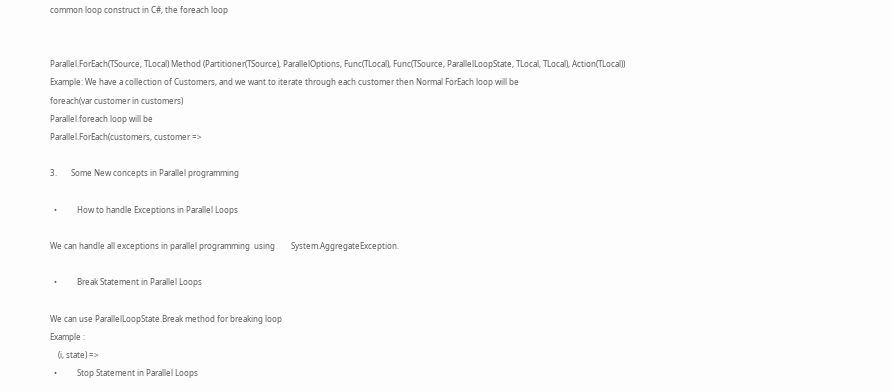common loop construct in C#, the foreach loop


Parallel.ForEach(TSource, TLocal) Method (Partitioner(TSource), ParallelOptions, Func(TLocal), Func(TSource, ParallelLoopState, TLocal, TLocal), Action(TLocal))
Example: We have a collection of Customers, and we want to iterate through each customer then Normal ForEach loop will be
foreach(var customer in customers)
Parallel.foreach loop will be
Parallel.ForEach(customers, customer =>

3.       Some New concepts in Parallel programming

  •          How to handle Exceptions in Parallel Loops

We can handle all exceptions in parallel programming  using        System.AggregateException.

  •          Break Statement in Parallel Loops

We can use ParallelLoopState.Break method for breaking loop
Example :
    (i, state) =>
  •          Stop Statement in Parallel Loops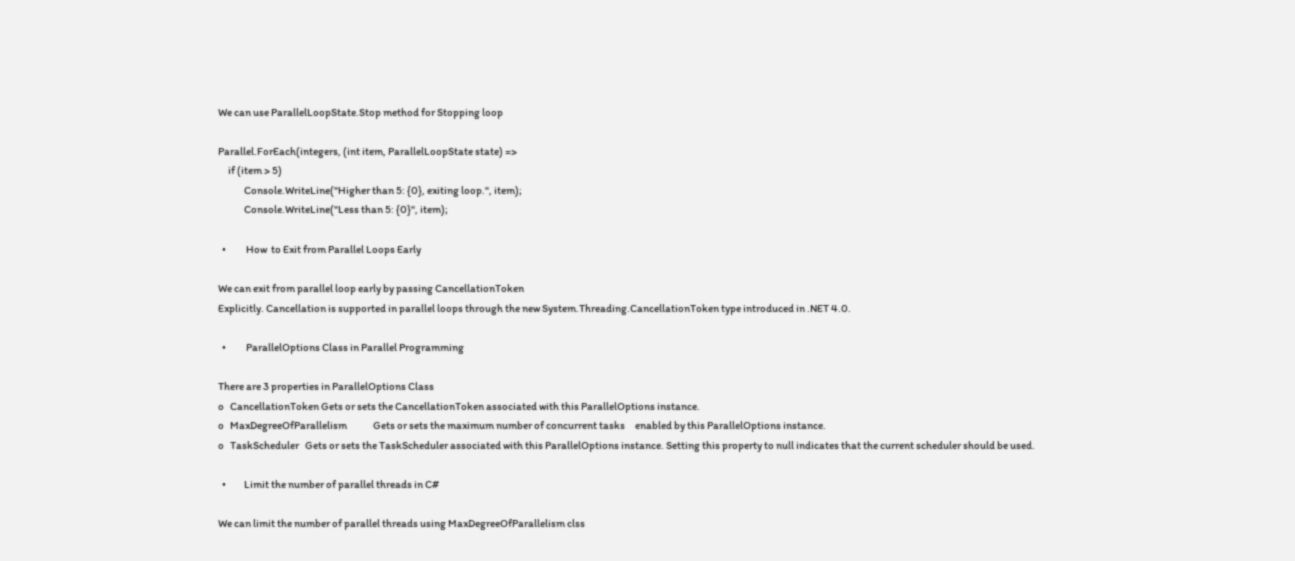We can use ParallelLoopState.Stop method for Stopping loop

Parallel.ForEach(integers, (int item, ParallelLoopState state) =>
     if (item > 5)
             Console.WriteLine("Higher than 5: {0}, exiting loop.", item);
             Console.WriteLine("Less than 5: {0}", item);

  •          How  to Exit from Parallel Loops Early

We can exit from parallel loop early by passing CancellationToken
Explicitly. Cancellation is supported in parallel loops through the new System.Threading.CancellationToken type introduced in .NET 4.0.

  •          ParallelOptions Class in Parallel Programming

There are 3 properties in ParallelOptions Class
o   CancellationToken Gets or sets the CancellationToken associated with this ParallelOptions instance.
o   MaxDegreeOfParallelism             Gets or sets the maximum number of concurrent tasks     enabled by this ParallelOptions instance.
o   TaskScheduler   Gets or sets the TaskScheduler associated with this ParallelOptions instance. Setting this property to null indicates that the current scheduler should be used.

  •         Limit the number of parallel threads in C#

We can limit the number of parallel threads using MaxDegreeOfParallelism clss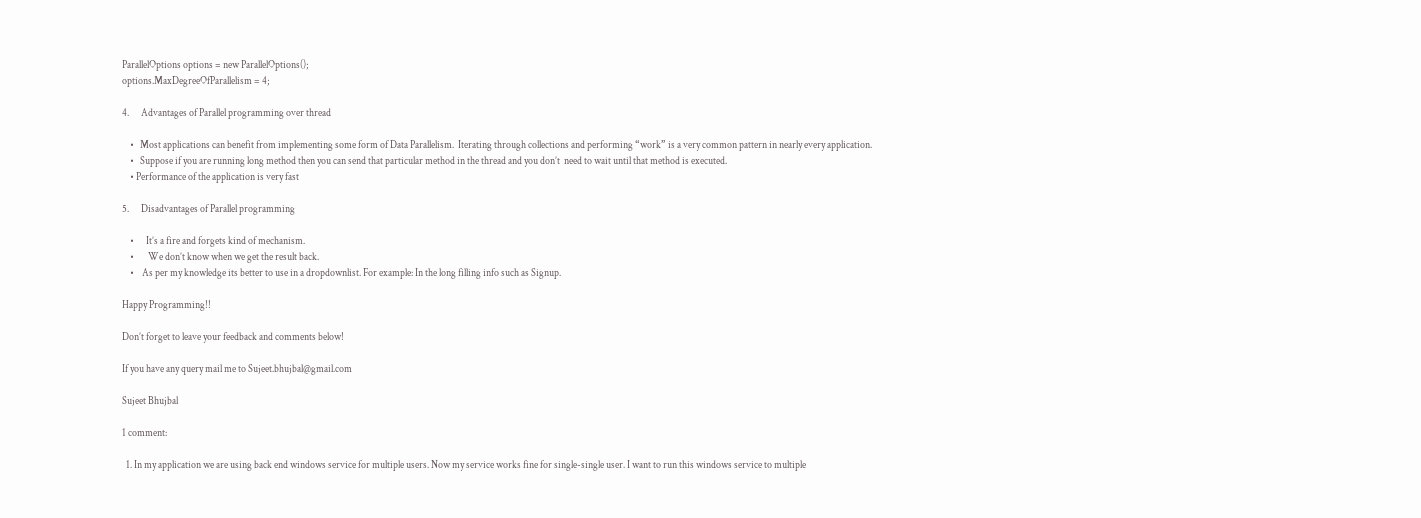ParallelOptions options = new ParallelOptions();
options.MaxDegreeOfParallelism = 4;

4.      Advantages of Parallel programming over thread

    •   Most applications can benefit from implementing some form of Data Parallelism.  Iterating through collections and performing “work” is a very common pattern in nearly every application.
    •   Suppose if you are running long method then you can send that particular method in the thread and you don’t  need to wait until that method is executed.
    • Performance of the application is very fast

5.      Disadvantages of Parallel programming

    •      It’s a fire and forgets kind of mechanism.
    •       We don’t know when we get the result back.
    •    As per my knowledge its better to use in a dropdownlist. For example: In the long filling info such as Signup.

Happy Programming!!

Don’t forget to leave your feedback and comments below!

If you have any query mail me to Sujeet.bhujbal@gmail.com

Sujeet Bhujbal

1 comment:

  1. In my application we are using back end windows service for multiple users. Now my service works fine for single-single user. I want to run this windows service to multiple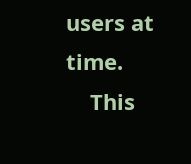users at time.
    This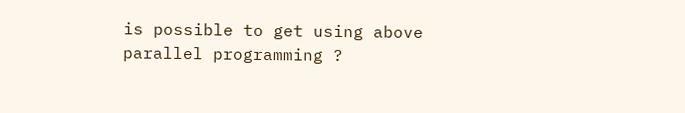is possible to get using above parallel programming ?